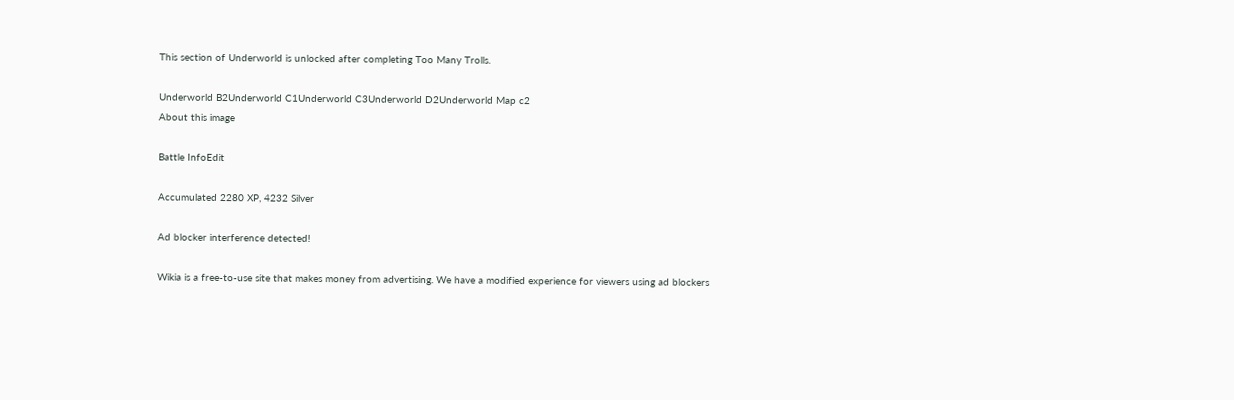This section of Underworld is unlocked after completing Too Many Trolls.

Underworld B2Underworld C1Underworld C3Underworld D2Underworld Map c2
About this image

Battle InfoEdit

Accumulated 2280 XP, 4232 Silver

Ad blocker interference detected!

Wikia is a free-to-use site that makes money from advertising. We have a modified experience for viewers using ad blockers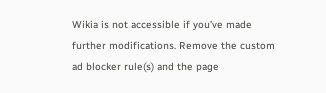Wikia is not accessible if you’ve made further modifications. Remove the custom ad blocker rule(s) and the page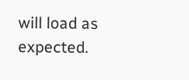will load as expected.